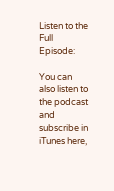Listen to the Full Episode:

You can also listen to the podcast and subscribe in iTunes here,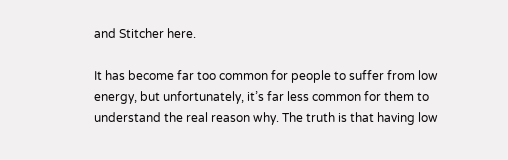and Stitcher here.

It has become far too common for people to suffer from low energy, but unfortunately, it’s far less common for them to understand the real reason why. The truth is that having low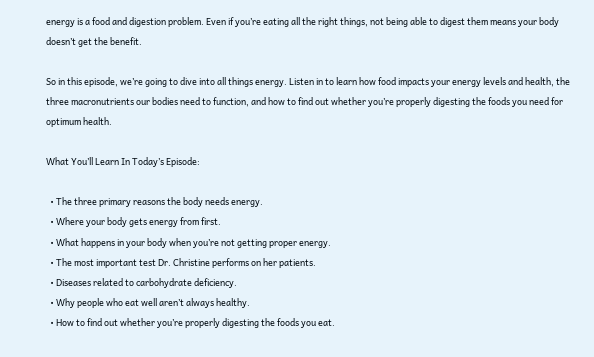energy is a food and digestion problem. Even if you’re eating all the right things, not being able to digest them means your body doesn’t get the benefit.

So in this episode, we’re going to dive into all things energy. Listen in to learn how food impacts your energy levels and health, the three macronutrients our bodies need to function, and how to find out whether you’re properly digesting the foods you need for optimum health.

What You’ll Learn In Today’s Episode:

  • The three primary reasons the body needs energy.
  • Where your body gets energy from first.
  • What happens in your body when you’re not getting proper energy.
  • The most important test Dr. Christine performs on her patients.
  • Diseases related to carbohydrate deficiency.
  • Why people who eat well aren’t always healthy.
  • How to find out whether you’re properly digesting the foods you eat.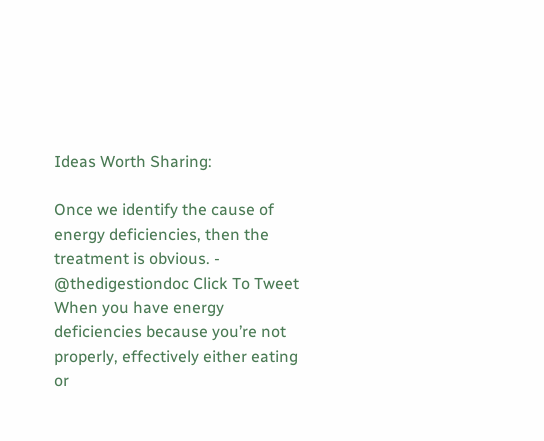Ideas Worth Sharing:

Once we identify the cause of energy deficiencies, then the treatment is obvious. - @thedigestiondoc Click To Tweet When you have energy deficiencies because you’re not properly, effectively either eating or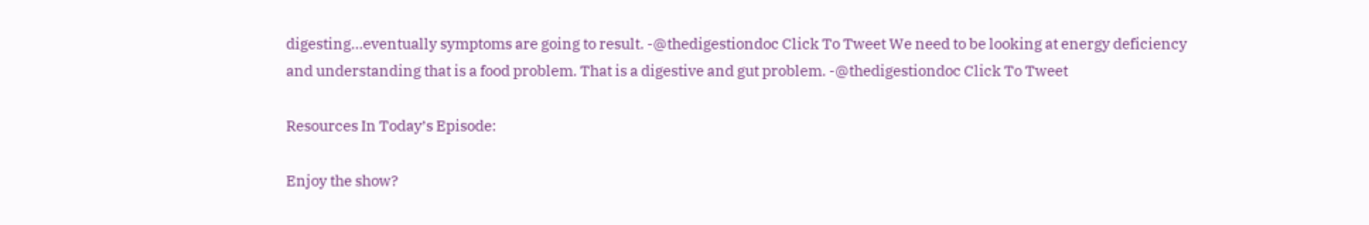digesting…eventually symptoms are going to result. -@thedigestiondoc Click To Tweet We need to be looking at energy deficiency and understanding that is a food problem. That is a digestive and gut problem. -@thedigestiondoc Click To Tweet

Resources In Today’s Episode:

Enjoy the show?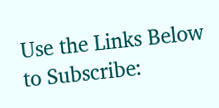Use the Links Below to Subscribe: